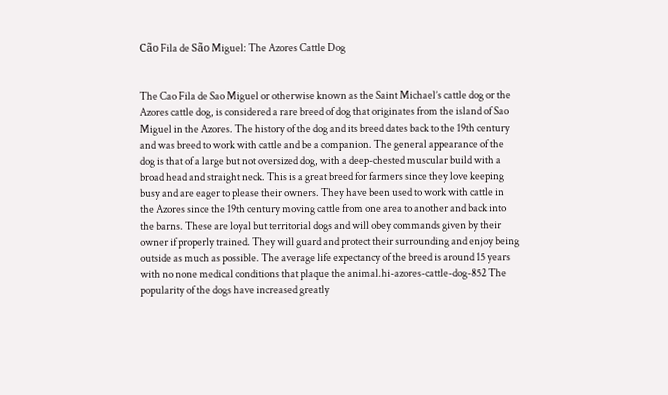Cão Fila de São Miguel: The Azores Cattle Dog


The Cao Fila de Sao Miguel or otherwise known as the Saint Michael’s cattle dog or the Azores cattle dog, is considered a rare breed of dog that originates from the island of Sao Miguel in the Azores. The history of the dog and its breed dates back to the 19th century and was breed to work with cattle and be a companion. The general appearance of the dog is that of a large but not oversized dog, with a deep-chested muscular build with a broad head and straight neck. This is a great breed for farmers since they love keeping busy and are eager to please their owners. They have been used to work with cattle in the Azores since the 19th century moving cattle from one area to another and back into the barns. These are loyal but territorial dogs and will obey commands given by their owner if properly trained. They will guard and protect their surrounding and enjoy being outside as much as possible. The average life expectancy of the breed is around 15 years with no none medical conditions that plaque the animal.hi-azores-cattle-dog-852 The popularity of the dogs have increased greatly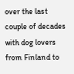over the last couple of decades with dog lovers from Finland to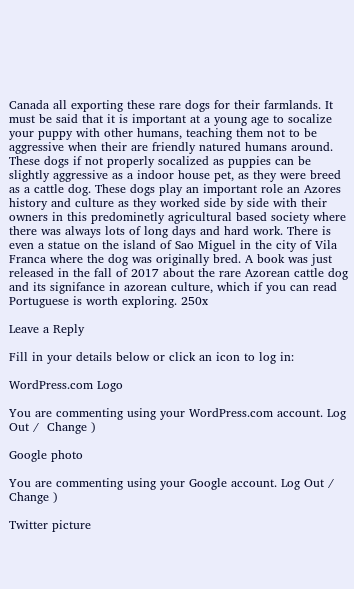Canada all exporting these rare dogs for their farmlands. It must be said that it is important at a young age to socalize your puppy with other humans, teaching them not to be aggressive when their are friendly natured humans around. These dogs if not properly socalized as puppies can be slightly aggressive as a indoor house pet, as they were breed as a cattle dog. These dogs play an important role an Azores history and culture as they worked side by side with their owners in this predominetly agricultural based society where there was always lots of long days and hard work. There is even a statue on the island of Sao Miguel in the city of Vila Franca where the dog was originally bred. A book was just released in the fall of 2017 about the rare Azorean cattle dog and its signifance in azorean culture, which if you can read Portuguese is worth exploring. 250x

Leave a Reply

Fill in your details below or click an icon to log in:

WordPress.com Logo

You are commenting using your WordPress.com account. Log Out /  Change )

Google photo

You are commenting using your Google account. Log Out /  Change )

Twitter picture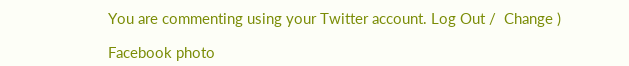You are commenting using your Twitter account. Log Out /  Change )

Facebook photo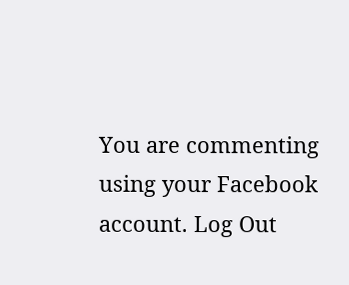You are commenting using your Facebook account. Log Out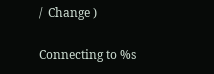/  Change )

Connecting to %s